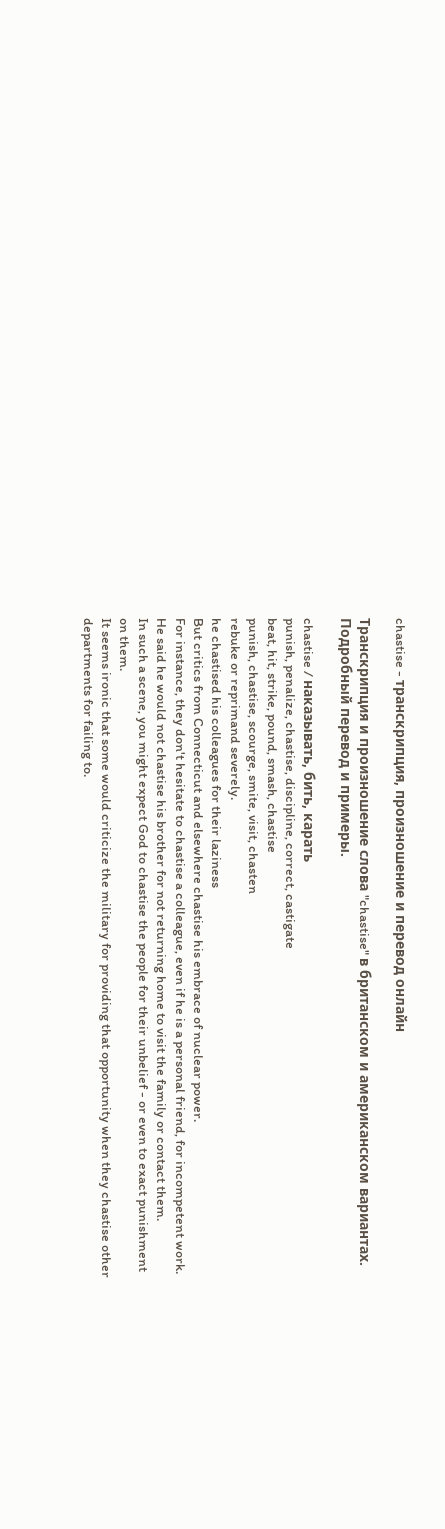chastise - транскрипция, произношение и перевод онлайн

Транскрипция и произношение слова "chastise" в британском и американском вариантах. Подробный перевод и примеры.

chastise / наказывать, бить, карать
punish, penalize, chastise, discipline, correct, castigate
beat, hit, strike, pound, smash, chastise
punish, chastise, scourge, smite, visit, chasten
rebuke or reprimand severely.
he chastised his colleagues for their laziness
But critics from Connecticut and elsewhere chastise his embrace of nuclear power.
For instance, they don't hesitate to chastise a colleague, even if he is a personal friend, for incompetent work.
He said he would not chastise his brother for not returning home to visit the family or contact them.
In such a scene, you might expect God to chastise the people for their unbelief - or even to exact punishment on them.
It seems ironic that some would criticize the military for providing that opportunity when they chastise other departments for failing to.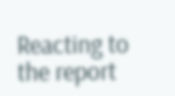Reacting to the report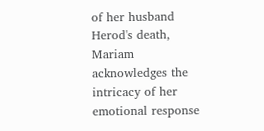of her husband Herod's death, Mariam acknowledges the intricacy of her emotional response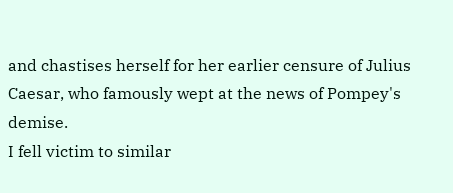and chastises herself for her earlier censure of Julius Caesar, who famously wept at the news of Pompey's demise.
I fell victim to similar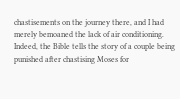chastisements on the journey there, and I had merely bemoaned the lack of air conditioning.
Indeed, the Bible tells the story of a couple being punished after chastising Moses for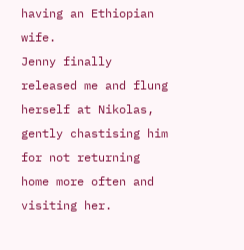having an Ethiopian wife.
Jenny finally released me and flung herself at Nikolas, gently chastising him for not returning home more often and visiting her.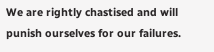We are rightly chastised and will punish ourselves for our failures.